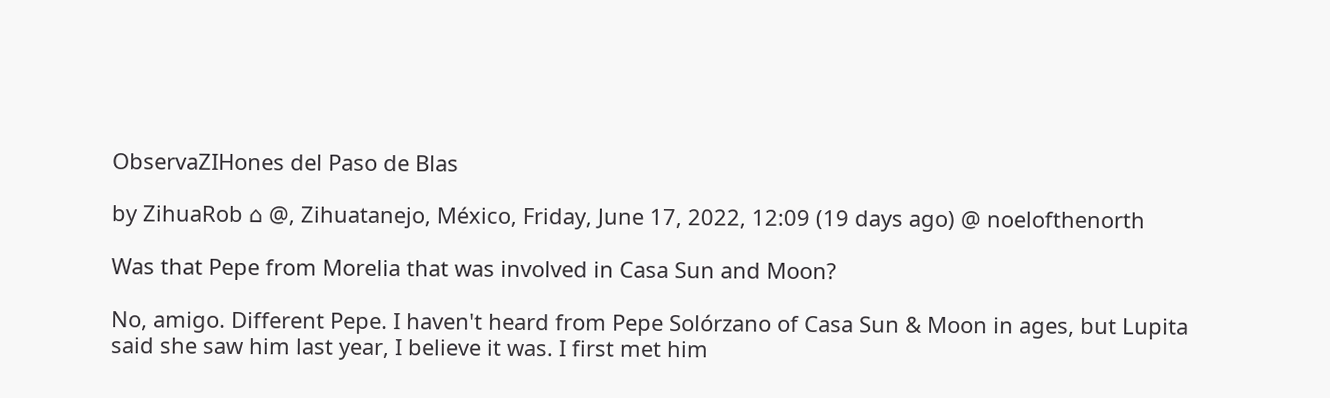ObservaZIHones del Paso de Blas

by ZihuaRob ⌂ @, Zihuatanejo, México, Friday, June 17, 2022, 12:09 (19 days ago) @ noelofthenorth

Was that Pepe from Morelia that was involved in Casa Sun and Moon?

No, amigo. Different Pepe. I haven't heard from Pepe Solórzano of Casa Sun & Moon in ages, but Lupita said she saw him last year, I believe it was. I first met him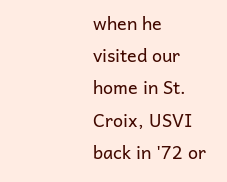when he visited our home in St. Croix, USVI back in '72 or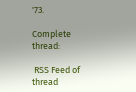'73.

Complete thread:

 RSS Feed of thread